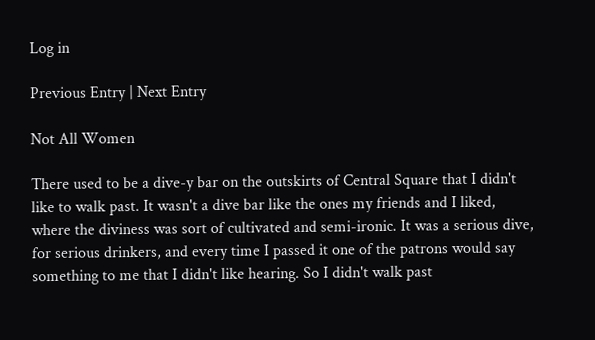Log in

Previous Entry | Next Entry

Not All Women

There used to be a dive-y bar on the outskirts of Central Square that I didn't like to walk past. It wasn't a dive bar like the ones my friends and I liked, where the diviness was sort of cultivated and semi-ironic. It was a serious dive, for serious drinkers, and every time I passed it one of the patrons would say something to me that I didn't like hearing. So I didn't walk past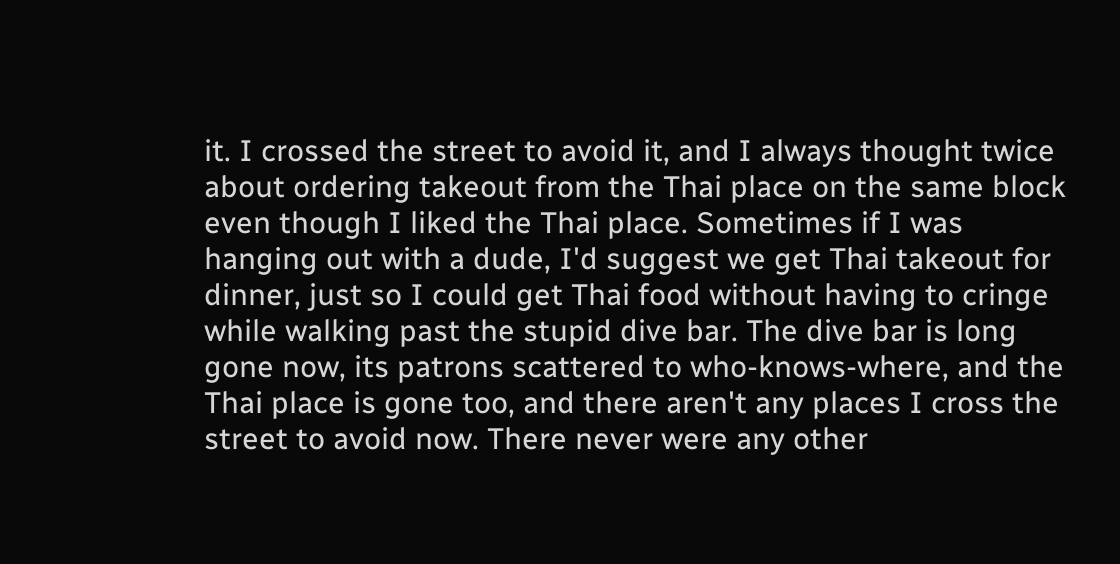it. I crossed the street to avoid it, and I always thought twice about ordering takeout from the Thai place on the same block even though I liked the Thai place. Sometimes if I was hanging out with a dude, I'd suggest we get Thai takeout for dinner, just so I could get Thai food without having to cringe while walking past the stupid dive bar. The dive bar is long gone now, its patrons scattered to who-knows-where, and the Thai place is gone too, and there aren't any places I cross the street to avoid now. There never were any other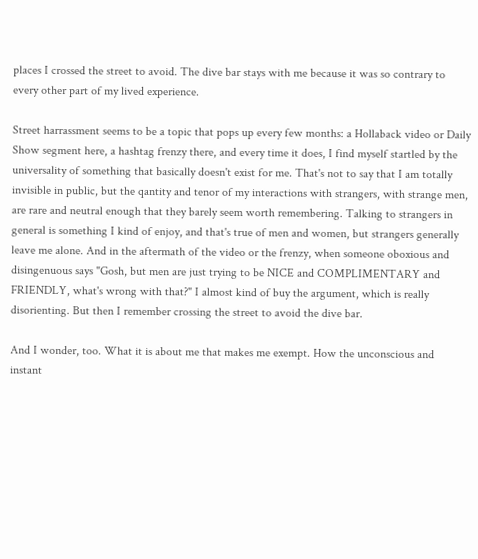places I crossed the street to avoid. The dive bar stays with me because it was so contrary to every other part of my lived experience.

Street harrassment seems to be a topic that pops up every few months: a Hollaback video or Daily Show segment here, a hashtag frenzy there, and every time it does, I find myself startled by the universality of something that basically doesn't exist for me. That's not to say that I am totally invisible in public, but the qantity and tenor of my interactions with strangers, with strange men, are rare and neutral enough that they barely seem worth remembering. Talking to strangers in general is something I kind of enjoy, and that's true of men and women, but strangers generally leave me alone. And in the aftermath of the video or the frenzy, when someone oboxious and disingenuous says "Gosh, but men are just trying to be NICE and COMPLIMENTARY and FRIENDLY, what's wrong with that?" I almost kind of buy the argument, which is really disorienting. But then I remember crossing the street to avoid the dive bar.

And I wonder, too. What it is about me that makes me exempt. How the unconscious and instant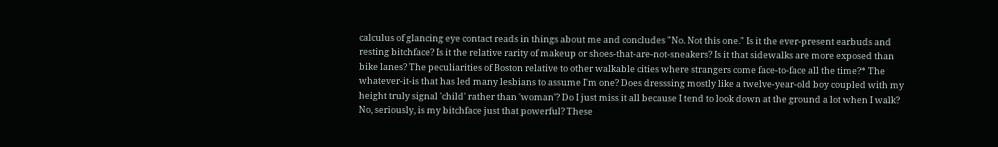calculus of glancing eye contact reads in things about me and concludes "No. Not this one." Is it the ever-present earbuds and resting bitchface? Is it the relative rarity of makeup or shoes-that-are-not-sneakers? Is it that sidewalks are more exposed than bike lanes? The peculiarities of Boston relative to other walkable cities where strangers come face-to-face all the time?* The whatever-it-is that has led many lesbians to assume I'm one? Does dresssing mostly like a twelve-year-old boy coupled with my height truly signal 'child' rather than 'woman'? Do I just miss it all because I tend to look down at the ground a lot when I walk? No, seriously, is my bitchface just that powerful? These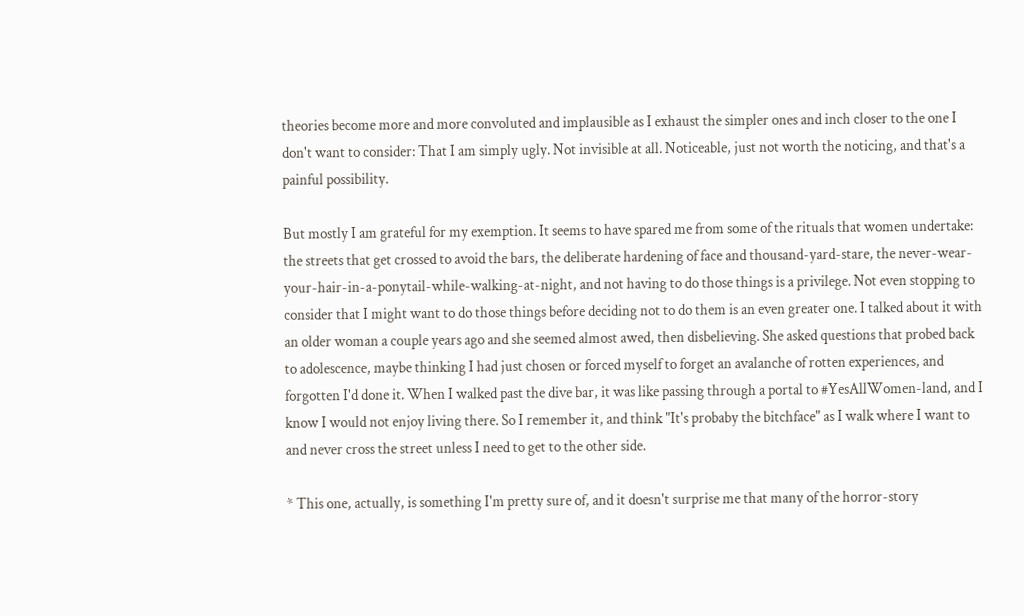theories become more and more convoluted and implausible as I exhaust the simpler ones and inch closer to the one I don't want to consider: That I am simply ugly. Not invisible at all. Noticeable, just not worth the noticing, and that's a painful possibility.

But mostly I am grateful for my exemption. It seems to have spared me from some of the rituals that women undertake: the streets that get crossed to avoid the bars, the deliberate hardening of face and thousand-yard-stare, the never-wear-your-hair-in-a-ponytail-while-walking-at-night, and not having to do those things is a privilege. Not even stopping to consider that I might want to do those things before deciding not to do them is an even greater one. I talked about it with an older woman a couple years ago and she seemed almost awed, then disbelieving. She asked questions that probed back to adolescence, maybe thinking I had just chosen or forced myself to forget an avalanche of rotten experiences, and forgotten I'd done it. When I walked past the dive bar, it was like passing through a portal to #YesAllWomen-land, and I know I would not enjoy living there. So I remember it, and think "It's probaby the bitchface" as I walk where I want to and never cross the street unless I need to get to the other side.

* This one, actually, is something I'm pretty sure of, and it doesn't surprise me that many of the horror-story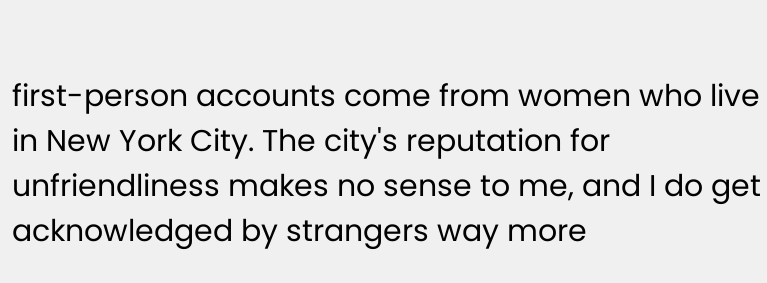first-person accounts come from women who live in New York City. The city's reputation for unfriendliness makes no sense to me, and I do get acknowledged by strangers way more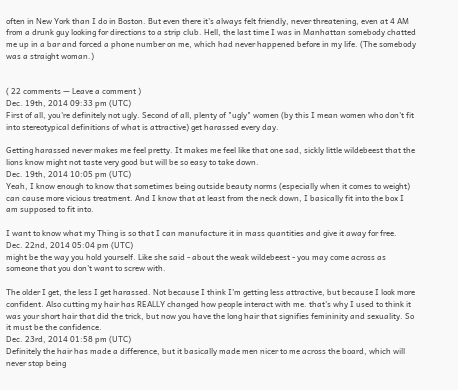often in New York than I do in Boston. But even there it's always felt friendly, never threatening, even at 4 AM from a drunk guy looking for directions to a strip club. Hell, the last time I was in Manhattan somebody chatted me up in a bar and forced a phone number on me, which had never happened before in my life. (The somebody was a straight woman.)


( 22 comments — Leave a comment )
Dec. 19th, 2014 09:33 pm (UTC)
First of all, you're definitely not ugly. Second of all, plenty of "ugly" women (by this I mean women who don't fit into stereotypical definitions of what is attractive) get harassed every day.

Getting harassed never makes me feel pretty. It makes me feel like that one sad, sickly little wildebeest that the lions know might not taste very good but will be so easy to take down.
Dec. 19th, 2014 10:05 pm (UTC)
Yeah, I know enough to know that sometimes being outside beauty norms (especially when it comes to weight) can cause more vicious treatment. And I know that at least from the neck down, I basically fit into the box I am supposed to fit into.

I want to know what my Thing is so that I can manufacture it in mass quantities and give it away for free.
Dec. 22nd, 2014 05:04 pm (UTC)
might be the way you hold yourself. Like she said - about the weak wildebeest - you may come across as someone that you don't want to screw with.

The older I get, the less I get harassed. Not because I think I'm getting less attractive, but because I look more confident. Also cutting my hair has REALLY changed how people interact with me. that's why I used to think it was your short hair that did the trick, but now you have the long hair that signifies femininity and sexuality. So it must be the confidence.
Dec. 23rd, 2014 01:58 pm (UTC)
Definitely the hair has made a difference, but it basically made men nicer to me across the board, which will never stop being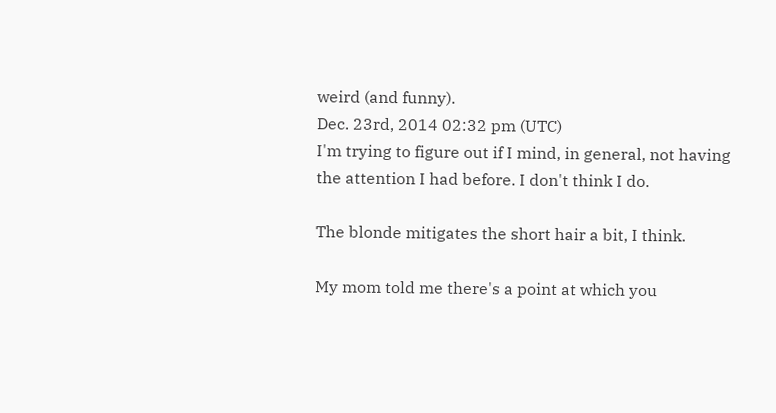weird (and funny).
Dec. 23rd, 2014 02:32 pm (UTC)
I'm trying to figure out if I mind, in general, not having the attention I had before. I don't think I do.

The blonde mitigates the short hair a bit, I think.

My mom told me there's a point at which you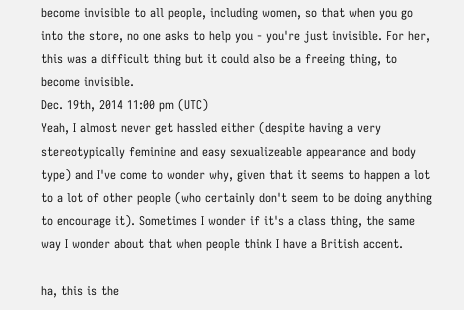become invisible to all people, including women, so that when you go into the store, no one asks to help you - you're just invisible. For her, this was a difficult thing but it could also be a freeing thing, to become invisible.
Dec. 19th, 2014 11:00 pm (UTC)
Yeah, I almost never get hassled either (despite having a very stereotypically feminine and easy sexualizeable appearance and body type) and I've come to wonder why, given that it seems to happen a lot to a lot of other people (who certainly don't seem to be doing anything to encourage it). Sometimes I wonder if it's a class thing, the same way I wonder about that when people think I have a British accent.

ha, this is the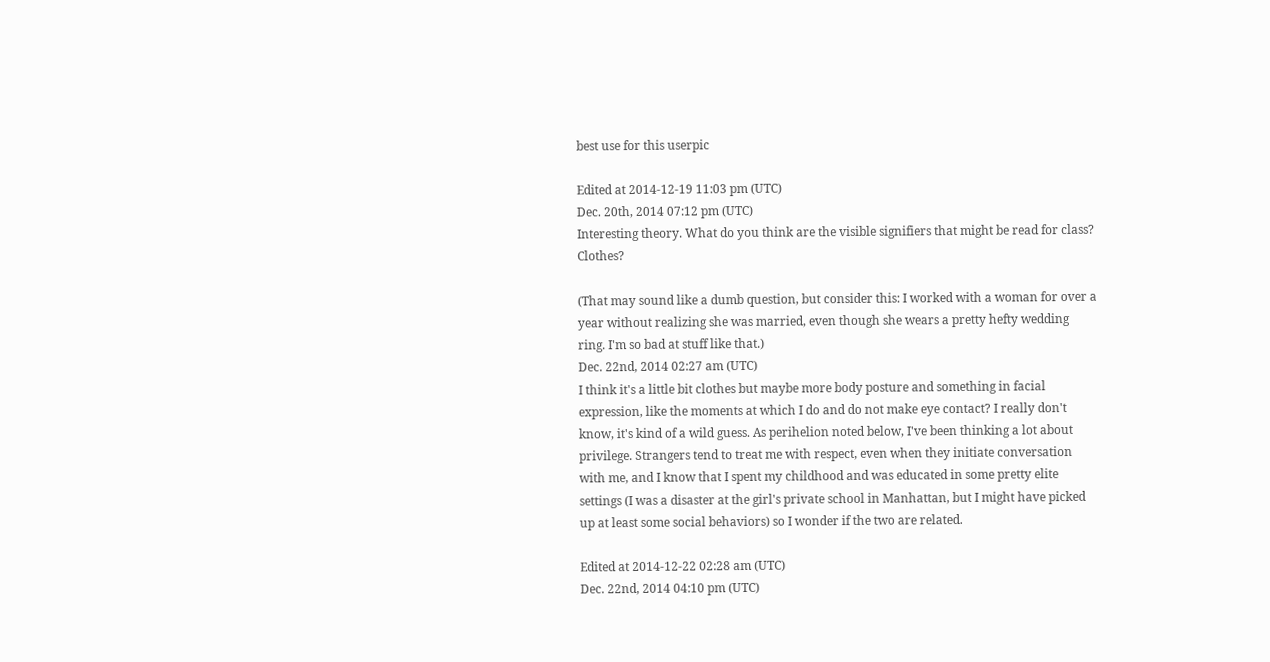best use for this userpic

Edited at 2014-12-19 11:03 pm (UTC)
Dec. 20th, 2014 07:12 pm (UTC)
Interesting theory. What do you think are the visible signifiers that might be read for class? Clothes?

(That may sound like a dumb question, but consider this: I worked with a woman for over a year without realizing she was married, even though she wears a pretty hefty wedding ring. I'm so bad at stuff like that.)
Dec. 22nd, 2014 02:27 am (UTC)
I think it's a little bit clothes but maybe more body posture and something in facial expression, like the moments at which I do and do not make eye contact? I really don't know, it's kind of a wild guess. As perihelion noted below, I've been thinking a lot about privilege. Strangers tend to treat me with respect, even when they initiate conversation with me, and I know that I spent my childhood and was educated in some pretty elite settings (I was a disaster at the girl's private school in Manhattan, but I might have picked up at least some social behaviors) so I wonder if the two are related.

Edited at 2014-12-22 02:28 am (UTC)
Dec. 22nd, 2014 04:10 pm (UTC)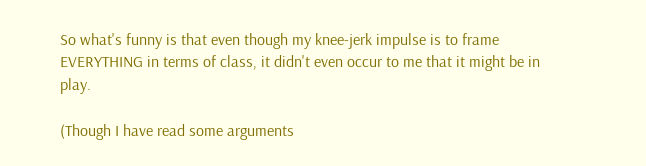So what's funny is that even though my knee-jerk impulse is to frame EVERYTHING in terms of class, it didn't even occur to me that it might be in play.

(Though I have read some arguments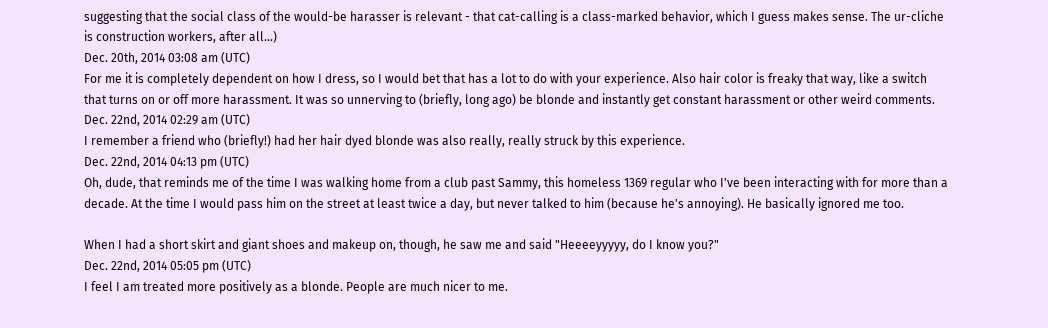suggesting that the social class of the would-be harasser is relevant - that cat-calling is a class-marked behavior, which I guess makes sense. The ur-cliche is construction workers, after all...)
Dec. 20th, 2014 03:08 am (UTC)
For me it is completely dependent on how I dress, so I would bet that has a lot to do with your experience. Also hair color is freaky that way, like a switch that turns on or off more harassment. It was so unnerving to (briefly, long ago) be blonde and instantly get constant harassment or other weird comments.
Dec. 22nd, 2014 02:29 am (UTC)
I remember a friend who (briefly!) had her hair dyed blonde was also really, really struck by this experience.
Dec. 22nd, 2014 04:13 pm (UTC)
Oh, dude, that reminds me of the time I was walking home from a club past Sammy, this homeless 1369 regular who I've been interacting with for more than a decade. At the time I would pass him on the street at least twice a day, but never talked to him (because he's annoying). He basically ignored me too.

When I had a short skirt and giant shoes and makeup on, though, he saw me and said "Heeeeyyyyy, do I know you?"
Dec. 22nd, 2014 05:05 pm (UTC)
I feel I am treated more positively as a blonde. People are much nicer to me.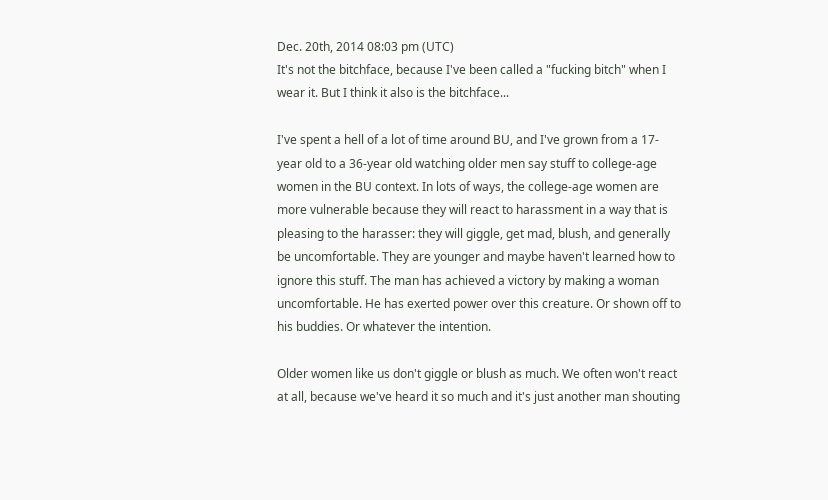Dec. 20th, 2014 08:03 pm (UTC)
It's not the bitchface, because I've been called a "fucking bitch" when I wear it. But I think it also is the bitchface...

I've spent a hell of a lot of time around BU, and I've grown from a 17-year old to a 36-year old watching older men say stuff to college-age women in the BU context. In lots of ways, the college-age women are more vulnerable because they will react to harassment in a way that is pleasing to the harasser: they will giggle, get mad, blush, and generally be uncomfortable. They are younger and maybe haven't learned how to ignore this stuff. The man has achieved a victory by making a woman uncomfortable. He has exerted power over this creature. Or shown off to his buddies. Or whatever the intention.

Older women like us don't giggle or blush as much. We often won't react at all, because we've heard it so much and it's just another man shouting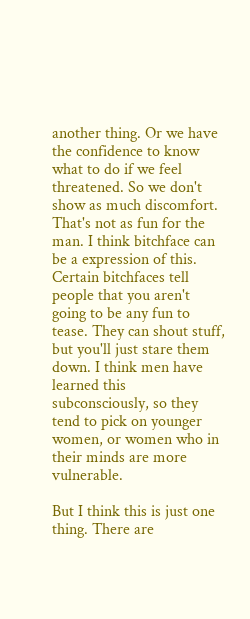another thing. Or we have the confidence to know what to do if we feel threatened. So we don't show as much discomfort. That's not as fun for the man. I think bitchface can be a expression of this. Certain bitchfaces tell people that you aren't going to be any fun to tease. They can shout stuff, but you'll just stare them down. I think men have learned this subconsciously, so they tend to pick on younger women, or women who in their minds are more vulnerable.

But I think this is just one thing. There are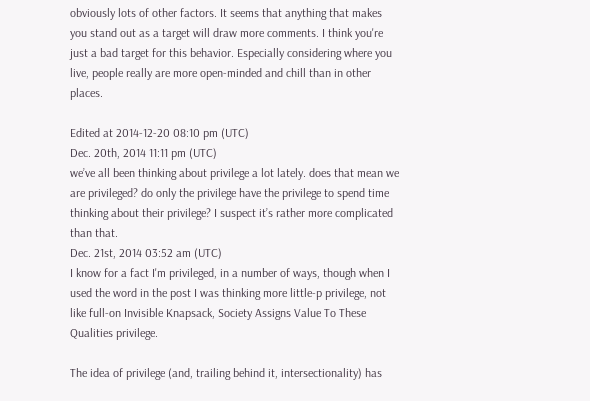obviously lots of other factors. It seems that anything that makes you stand out as a target will draw more comments. I think you're just a bad target for this behavior. Especially considering where you live, people really are more open-minded and chill than in other places.

Edited at 2014-12-20 08:10 pm (UTC)
Dec. 20th, 2014 11:11 pm (UTC)
we’ve all been thinking about privilege a lot lately. does that mean we are privileged? do only the privilege have the privilege to spend time thinking about their privilege? I suspect it’s rather more complicated than that.
Dec. 21st, 2014 03:52 am (UTC)
I know for a fact I'm privileged, in a number of ways, though when I used the word in the post I was thinking more little-p privilege, not like full-on Invisible Knapsack, Society Assigns Value To These Qualities privilege.

The idea of privilege (and, trailing behind it, intersectionality) has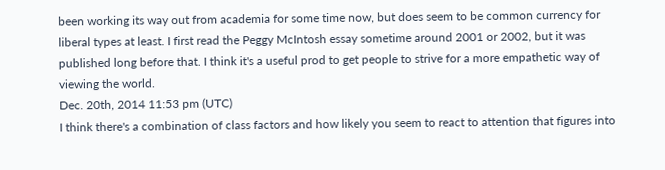been working its way out from academia for some time now, but does seem to be common currency for liberal types at least. I first read the Peggy McIntosh essay sometime around 2001 or 2002, but it was published long before that. I think it's a useful prod to get people to strive for a more empathetic way of viewing the world.
Dec. 20th, 2014 11:53 pm (UTC)
I think there's a combination of class factors and how likely you seem to react to attention that figures into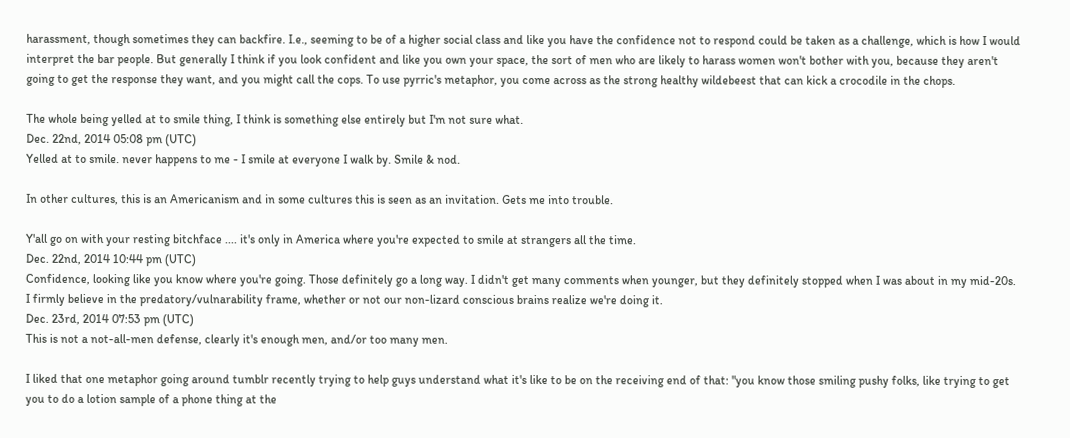harassment, though sometimes they can backfire. I.e., seeming to be of a higher social class and like you have the confidence not to respond could be taken as a challenge, which is how I would interpret the bar people. But generally I think if you look confident and like you own your space, the sort of men who are likely to harass women won't bother with you, because they aren't going to get the response they want, and you might call the cops. To use pyrric's metaphor, you come across as the strong healthy wildebeest that can kick a crocodile in the chops.

The whole being yelled at to smile thing, I think is something else entirely but I'm not sure what.
Dec. 22nd, 2014 05:08 pm (UTC)
Yelled at to smile. never happens to me - I smile at everyone I walk by. Smile & nod.

In other cultures, this is an Americanism and in some cultures this is seen as an invitation. Gets me into trouble.

Y'all go on with your resting bitchface .... it's only in America where you're expected to smile at strangers all the time.
Dec. 22nd, 2014 10:44 pm (UTC)
Confidence, looking like you know where you're going. Those definitely go a long way. I didn't get many comments when younger, but they definitely stopped when I was about in my mid-20s. I firmly believe in the predatory/vulnarability frame, whether or not our non-lizard conscious brains realize we're doing it.
Dec. 23rd, 2014 07:53 pm (UTC)
This is not a not-all-men defense, clearly it's enough men, and/or too many men.

I liked that one metaphor going around tumblr recently trying to help guys understand what it's like to be on the receiving end of that: "you know those smiling pushy folks, like trying to get you to do a lotion sample of a phone thing at the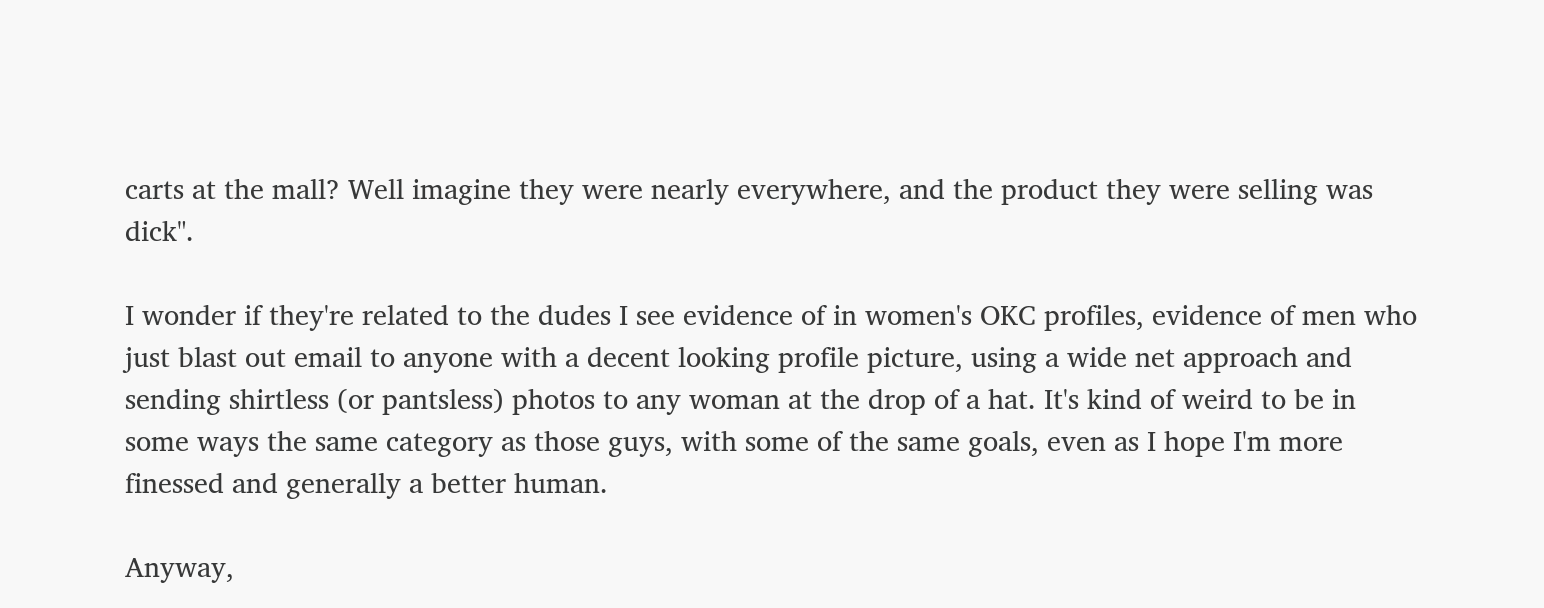carts at the mall? Well imagine they were nearly everywhere, and the product they were selling was dick".

I wonder if they're related to the dudes I see evidence of in women's OKC profiles, evidence of men who just blast out email to anyone with a decent looking profile picture, using a wide net approach and sending shirtless (or pantsless) photos to any woman at the drop of a hat. It's kind of weird to be in some ways the same category as those guys, with some of the same goals, even as I hope I'm more finessed and generally a better human.

Anyway,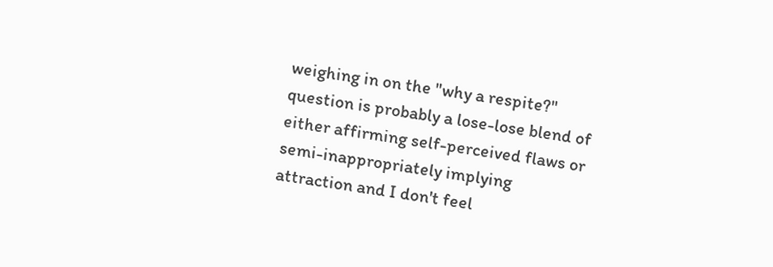weighing in on the "why a respite?" question is probably a lose-lose blend of either affirming self-perceived flaws or semi-inappropriately implying attraction and I don't feel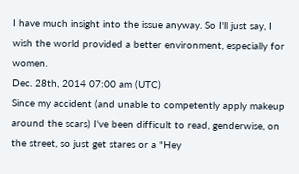I have much insight into the issue anyway. So I'll just say, I wish the world provided a better environment, especially for women.
Dec. 28th, 2014 07:00 am (UTC)
Since my accident (and unable to competently apply makeup around the scars) I've been difficult to read, genderwise, on the street, so just get stares or a "Hey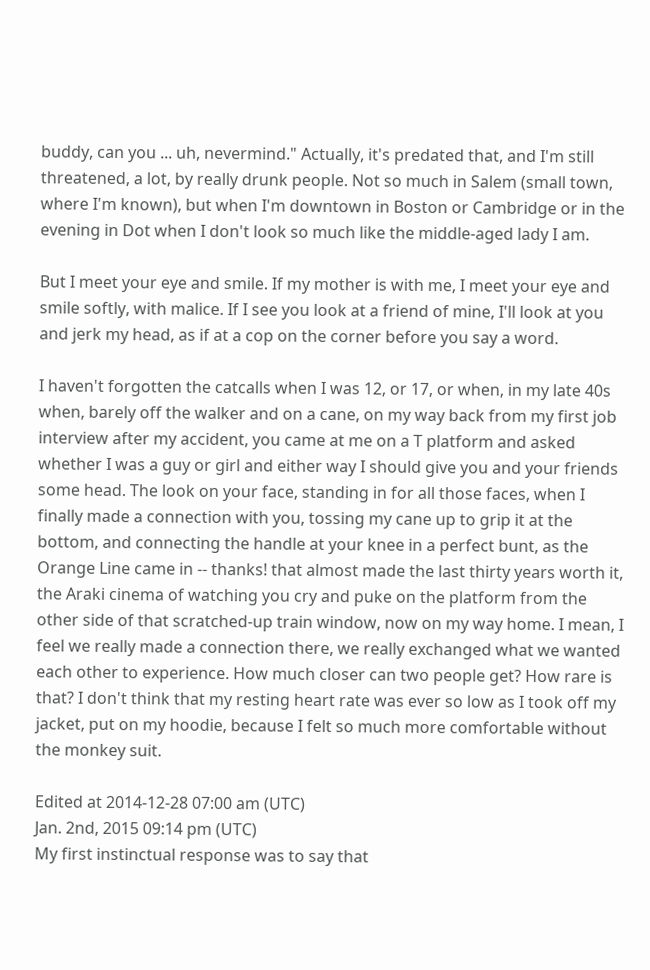buddy, can you ... uh, nevermind." Actually, it's predated that, and I'm still threatened, a lot, by really drunk people. Not so much in Salem (small town, where I'm known), but when I'm downtown in Boston or Cambridge or in the evening in Dot when I don't look so much like the middle-aged lady I am.

But I meet your eye and smile. If my mother is with me, I meet your eye and smile softly, with malice. If I see you look at a friend of mine, I'll look at you and jerk my head, as if at a cop on the corner before you say a word.

I haven't forgotten the catcalls when I was 12, or 17, or when, in my late 40s when, barely off the walker and on a cane, on my way back from my first job interview after my accident, you came at me on a T platform and asked whether I was a guy or girl and either way I should give you and your friends some head. The look on your face, standing in for all those faces, when I finally made a connection with you, tossing my cane up to grip it at the bottom, and connecting the handle at your knee in a perfect bunt, as the Orange Line came in -- thanks! that almost made the last thirty years worth it, the Araki cinema of watching you cry and puke on the platform from the other side of that scratched-up train window, now on my way home. I mean, I feel we really made a connection there, we really exchanged what we wanted each other to experience. How much closer can two people get? How rare is that? I don't think that my resting heart rate was ever so low as I took off my jacket, put on my hoodie, because I felt so much more comfortable without the monkey suit.

Edited at 2014-12-28 07:00 am (UTC)
Jan. 2nd, 2015 09:14 pm (UTC)
My first instinctual response was to say that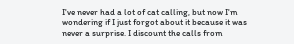I've never had a lot of cat calling, but now I'm wondering if I just forgot about it because it was never a surprise. I discount the calls from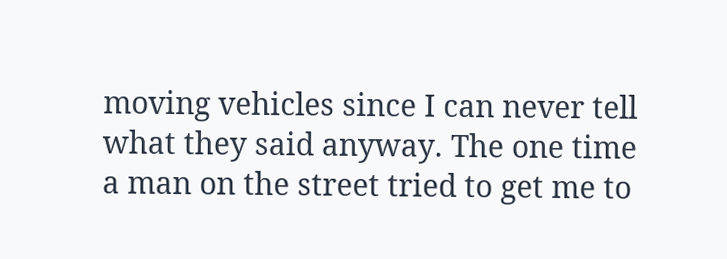moving vehicles since I can never tell what they said anyway. The one time a man on the street tried to get me to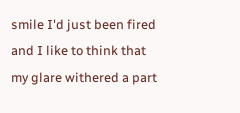smile I'd just been fired and I like to think that my glare withered a part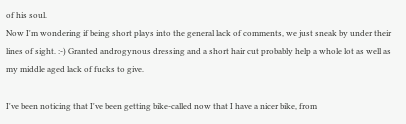of his soul.
Now I'm wondering if being short plays into the general lack of comments, we just sneak by under their lines of sight. :-) Granted androgynous dressing and a short hair cut probably help a whole lot as well as my middle aged lack of fucks to give.

I've been noticing that I've been getting bike-called now that I have a nicer bike, from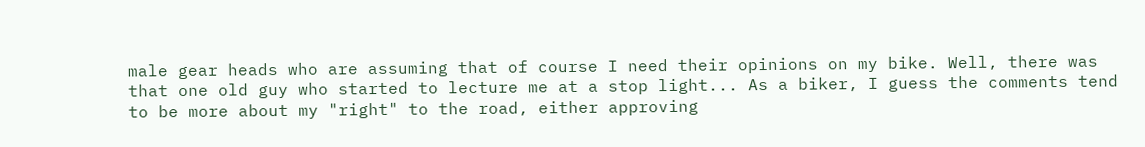male gear heads who are assuming that of course I need their opinions on my bike. Well, there was that one old guy who started to lecture me at a stop light... As a biker, I guess the comments tend to be more about my "right" to the road, either approving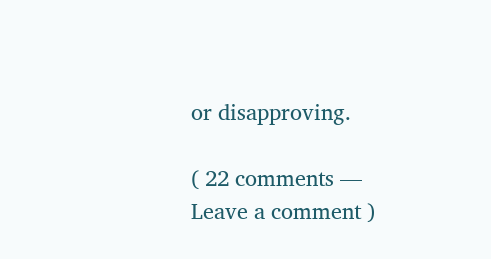or disapproving.

( 22 comments — Leave a comment )